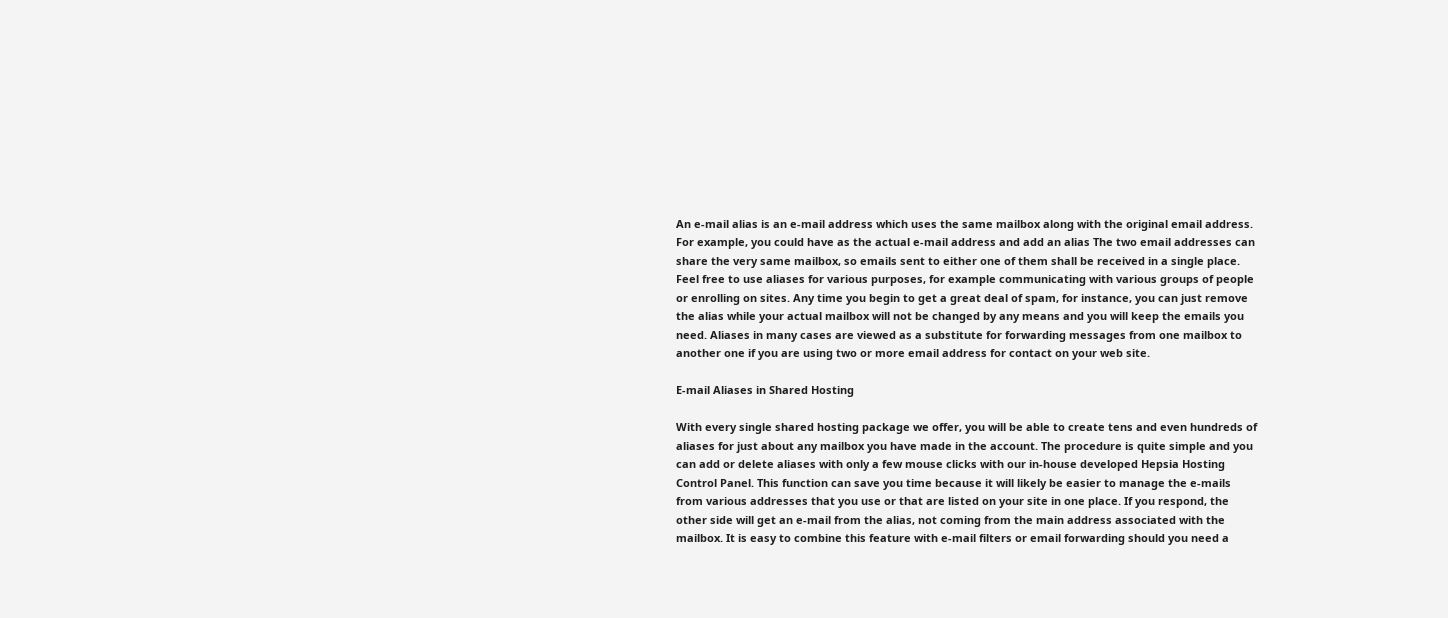An e-mail alias is an e-mail address which uses the same mailbox along with the original email address. For example, you could have as the actual e-mail address and add an alias The two email addresses can share the very same mailbox, so emails sent to either one of them shall be received in a single place. Feel free to use aliases for various purposes, for example communicating with various groups of people or enrolling on sites. Any time you begin to get a great deal of spam, for instance, you can just remove the alias while your actual mailbox will not be changed by any means and you will keep the emails you need. Aliases in many cases are viewed as a substitute for forwarding messages from one mailbox to another one if you are using two or more email address for contact on your web site.

E-mail Aliases in Shared Hosting

With every single shared hosting package we offer, you will be able to create tens and even hundreds of aliases for just about any mailbox you have made in the account. The procedure is quite simple and you can add or delete aliases with only a few mouse clicks with our in-house developed Hepsia Hosting Control Panel. This function can save you time because it will likely be easier to manage the e-mails from various addresses that you use or that are listed on your site in one place. If you respond, the other side will get an e-mail from the alias, not coming from the main address associated with the mailbox. It is easy to combine this feature with e-mail filters or email forwarding should you need a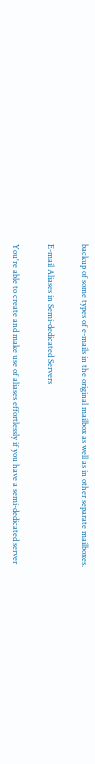backup of some types of e-mails in the original mailbox as well as in other separate mailboxes.

E-mail Aliases in Semi-dedicated Servers

You're able to create and make use of aliases effortlessly if you have a semi-dedicated server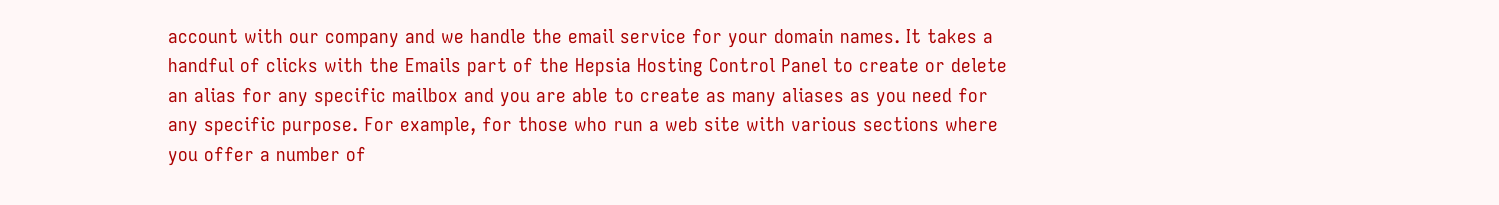account with our company and we handle the email service for your domain names. It takes a handful of clicks with the Emails part of the Hepsia Hosting Control Panel to create or delete an alias for any specific mailbox and you are able to create as many aliases as you need for any specific purpose. For example, for those who run a web site with various sections where you offer a number of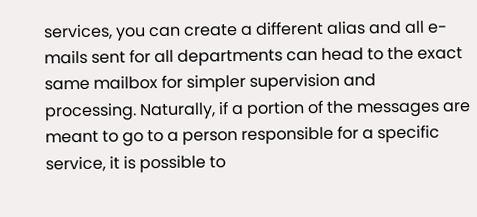services, you can create a different alias and all e-mails sent for all departments can head to the exact same mailbox for simpler supervision and processing. Naturally, if a portion of the messages are meant to go to a person responsible for a specific service, it is possible to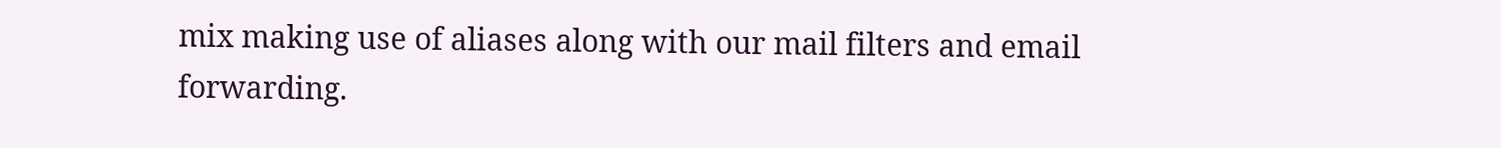mix making use of aliases along with our mail filters and email forwarding.